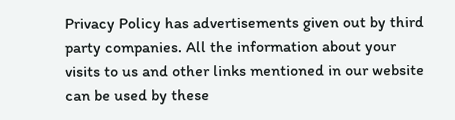Privacy Policy has advertisements given out by third party companies. All the information about your visits to us and other links mentioned in our website can be used by these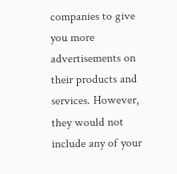companies to give you more advertisements on their products and services. However, they would not include any of your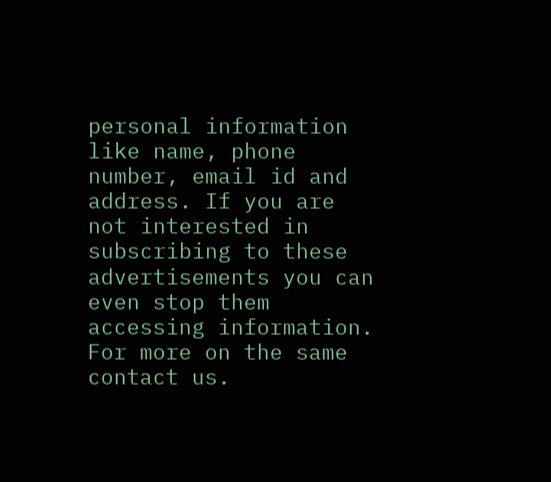personal information like name, phone number, email id and address. If you are not interested in subscribing to these advertisements you can even stop them accessing information. For more on the same contact us.